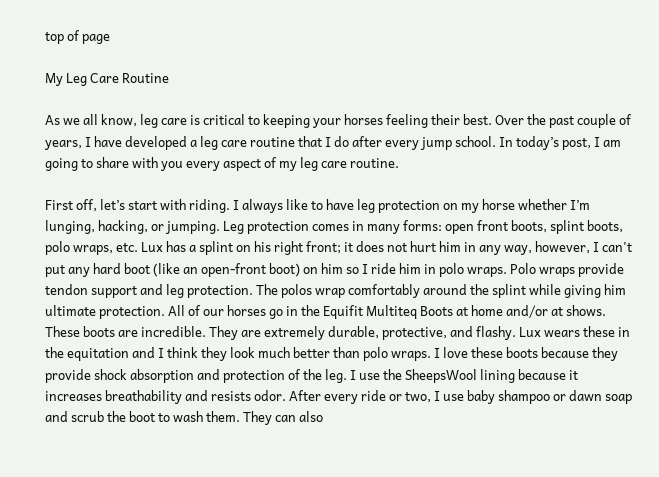top of page

My Leg Care Routine

As we all know, leg care is critical to keeping your horses feeling their best. Over the past couple of years, I have developed a leg care routine that I do after every jump school. In today’s post, I am going to share with you every aspect of my leg care routine.

First off, let’s start with riding. I always like to have leg protection on my horse whether I’m lunging, hacking, or jumping. Leg protection comes in many forms: open front boots, splint boots, polo wraps, etc. Lux has a splint on his right front; it does not hurt him in any way, however, I can't put any hard boot (like an open-front boot) on him so I ride him in polo wraps. Polo wraps provide tendon support and leg protection. The polos wrap comfortably around the splint while giving him ultimate protection. All of our horses go in the Equifit Multiteq Boots at home and/or at shows. These boots are incredible. They are extremely durable, protective, and flashy. Lux wears these in the equitation and I think they look much better than polo wraps. I love these boots because they provide shock absorption and protection of the leg. I use the SheepsWool lining because it increases breathability and resists odor. After every ride or two, I use baby shampoo or dawn soap and scrub the boot to wash them. They can also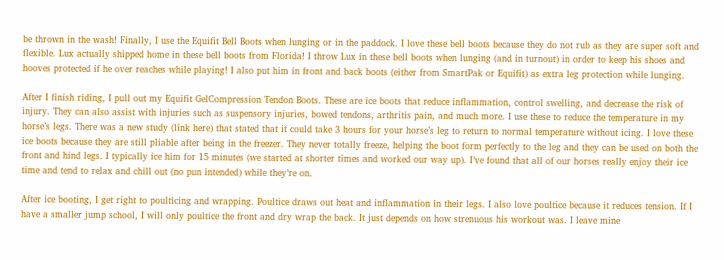be thrown in the wash! Finally, I use the Equifit Bell Boots when lunging or in the paddock. I love these bell boots because they do not rub as they are super soft and flexible. Lux actually shipped home in these bell boots from Florida! I throw Lux in these bell boots when lunging (and in turnout) in order to keep his shoes and hooves protected if he over reaches while playing! I also put him in front and back boots (either from SmartPak or Equifit) as extra leg protection while lunging.

After I finish riding, I pull out my Equifit GelCompression Tendon Boots. These are ice boots that reduce inflammation, control swelling, and decrease the risk of injury. They can also assist with injuries such as suspensory injuries, bowed tendons, arthritis pain, and much more. I use these to reduce the temperature in my horse’s legs. There was a new study (link here) that stated that it could take 3 hours for your horse’s leg to return to normal temperature without icing. I love these ice boots because they are still pliable after being in the freezer. They never totally freeze, helping the boot form perfectly to the leg and they can be used on both the front and hind legs. I typically ice him for 15 minutes (we started at shorter times and worked our way up). I’ve found that all of our horses really enjoy their ice time and tend to relax and chill out (no pun intended) while they’re on.

After ice booting, I get right to poulticing and wrapping. Poultice draws out heat and inflammation in their legs. I also love poultice because it reduces tension. If I have a smaller jump school, I will only poultice the front and dry wrap the back. It just depends on how strenuous his workout was. I leave mine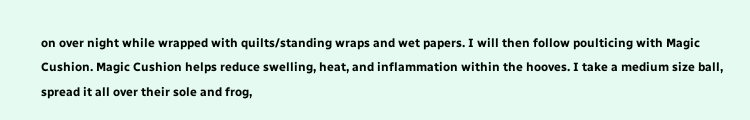on over night while wrapped with quilts/standing wraps and wet papers. I will then follow poulticing with Magic Cushion. Magic Cushion helps reduce swelling, heat, and inflammation within the hooves. I take a medium size ball, spread it all over their sole and frog,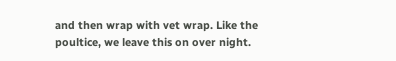and then wrap with vet wrap. Like the poultice, we leave this on over night.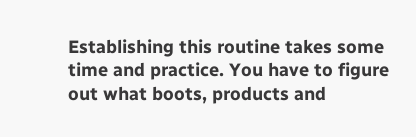Establishing this routine takes some time and practice. You have to figure out what boots, products and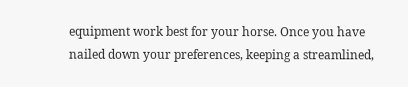equipment work best for your horse. Once you have nailed down your preferences, keeping a streamlined,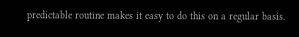predictable routine makes it easy to do this on a regular basis.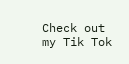Check out my Tik Tok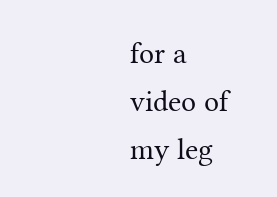for a video of my leg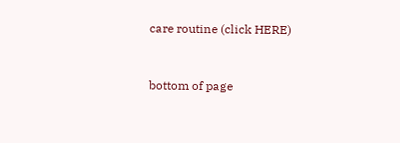care routine (click HERE)


bottom of page